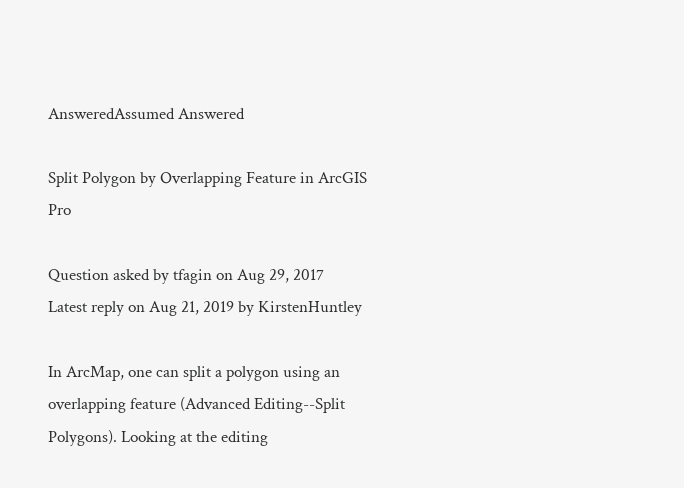AnsweredAssumed Answered

Split Polygon by Overlapping Feature in ArcGIS Pro

Question asked by tfagin on Aug 29, 2017
Latest reply on Aug 21, 2019 by KirstenHuntley

In ArcMap, one can split a polygon using an overlapping feature (Advanced Editing--Split Polygons). Looking at the editing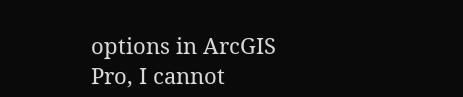options in ArcGIS Pro, I cannot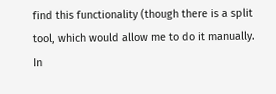find this functionality (though there is a split tool, which would allow me to do it manually. In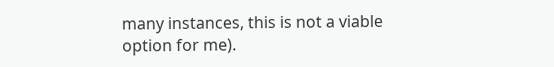many instances, this is not a viable option for me).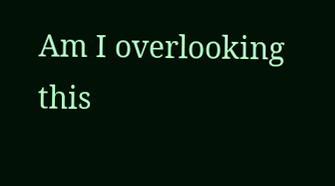Am I overlooking this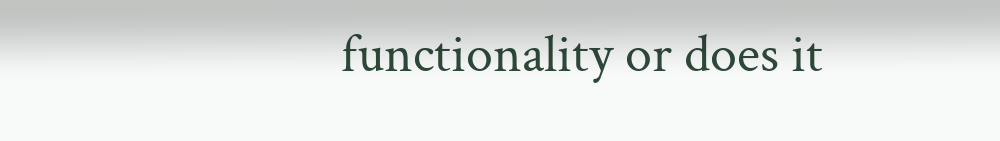functionality or does it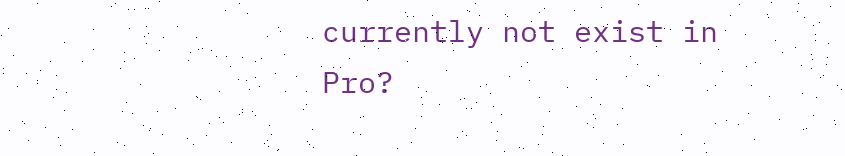currently not exist in Pro?